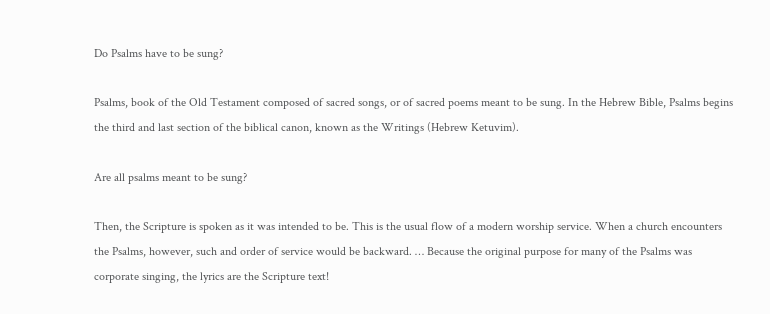Do Psalms have to be sung?

Psalms, book of the Old Testament composed of sacred songs, or of sacred poems meant to be sung. In the Hebrew Bible, Psalms begins the third and last section of the biblical canon, known as the Writings (Hebrew Ketuvim).

Are all psalms meant to be sung?

Then, the Scripture is spoken as it was intended to be. This is the usual flow of a modern worship service. When a church encounters the Psalms, however, such and order of service would be backward. … Because the original purpose for many of the Psalms was corporate singing, the lyrics are the Scripture text!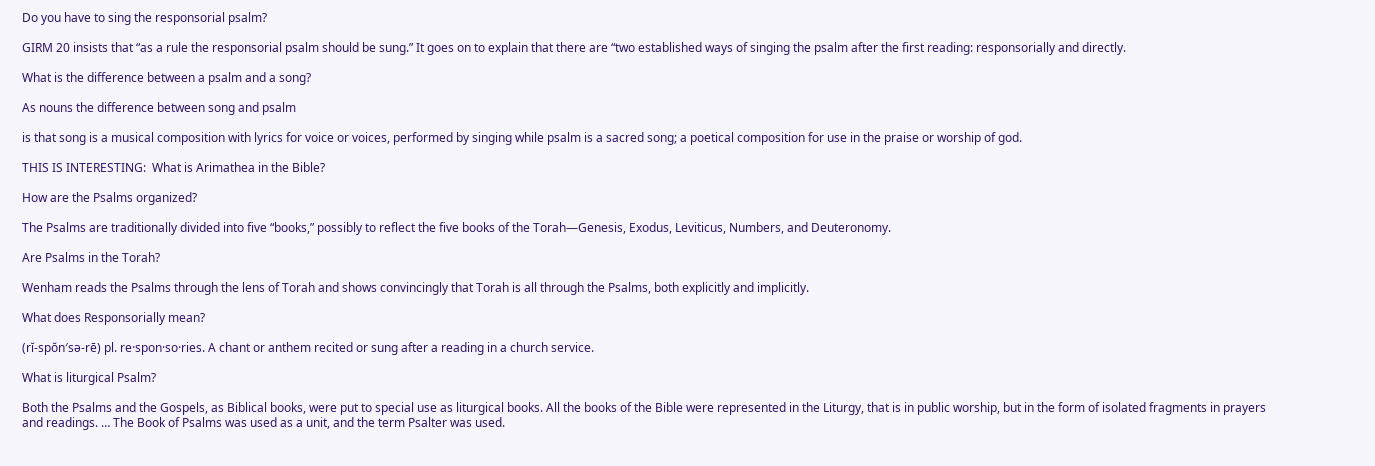Do you have to sing the responsorial psalm?

GIRM 20 insists that “as a rule the responsorial psalm should be sung.” It goes on to explain that there are “two established ways of singing the psalm after the first reading: responsorially and directly.

What is the difference between a psalm and a song?

As nouns the difference between song and psalm

is that song is a musical composition with lyrics for voice or voices, performed by singing while psalm is a sacred song; a poetical composition for use in the praise or worship of god.

THIS IS INTERESTING:  What is Arimathea in the Bible?

How are the Psalms organized?

The Psalms are traditionally divided into five “books,” possibly to reflect the five books of the Torah—Genesis, Exodus, Leviticus, Numbers, and Deuteronomy.

Are Psalms in the Torah?

Wenham reads the Psalms through the lens of Torah and shows convincingly that Torah is all through the Psalms, both explicitly and implicitly.

What does Responsorially mean?

(rĭ-spŏn′sə-rē) pl. re·spon·so·ries. A chant or anthem recited or sung after a reading in a church service.

What is liturgical Psalm?

Both the Psalms and the Gospels, as Biblical books, were put to special use as liturgical books. All the books of the Bible were represented in the Liturgy, that is in public worship, but in the form of isolated fragments in prayers and readings. … The Book of Psalms was used as a unit, and the term Psalter was used.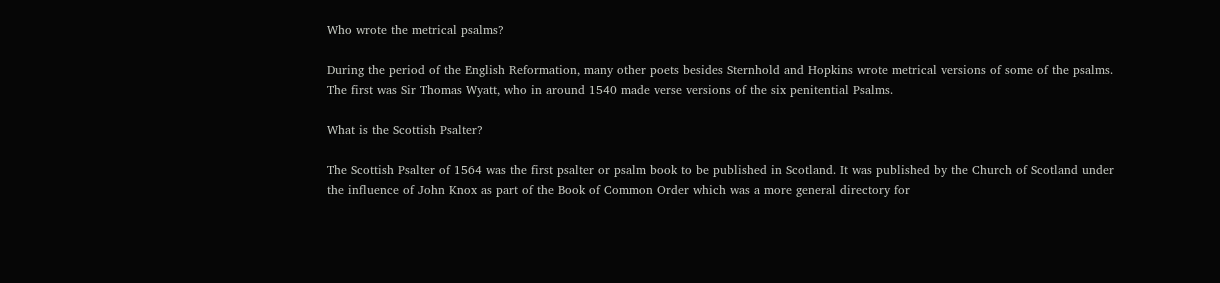Who wrote the metrical psalms?

During the period of the English Reformation, many other poets besides Sternhold and Hopkins wrote metrical versions of some of the psalms. The first was Sir Thomas Wyatt, who in around 1540 made verse versions of the six penitential Psalms.

What is the Scottish Psalter?

The Scottish Psalter of 1564 was the first psalter or psalm book to be published in Scotland. It was published by the Church of Scotland under the influence of John Knox as part of the Book of Common Order which was a more general directory for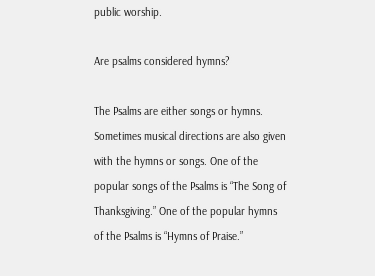public worship.

Are psalms considered hymns?

The Psalms are either songs or hymns. Sometimes musical directions are also given with the hymns or songs. One of the popular songs of the Psalms is “The Song of Thanksgiving.” One of the popular hymns of the Psalms is “Hymns of Praise.”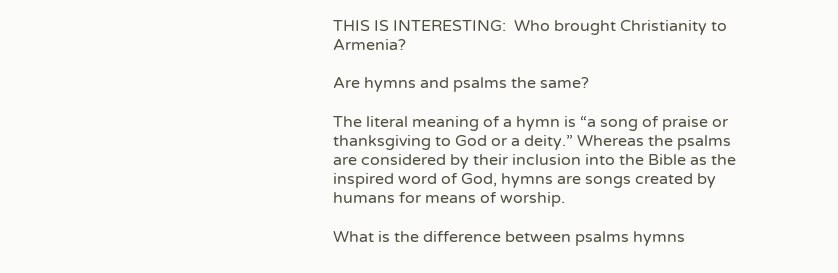THIS IS INTERESTING:  Who brought Christianity to Armenia?

Are hymns and psalms the same?

The literal meaning of a hymn is “a song of praise or thanksgiving to God or a deity.” Whereas the psalms are considered by their inclusion into the Bible as the inspired word of God, hymns are songs created by humans for means of worship.

What is the difference between psalms hymns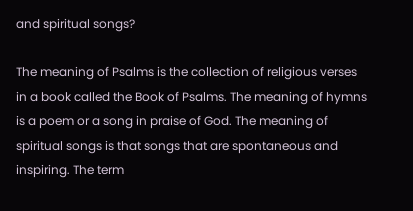and spiritual songs?

The meaning of Psalms is the collection of religious verses in a book called the Book of Psalms. The meaning of hymns is a poem or a song in praise of God. The meaning of spiritual songs is that songs that are spontaneous and inspiring. The term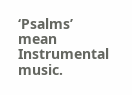‘Psalms’ mean Instrumental music.